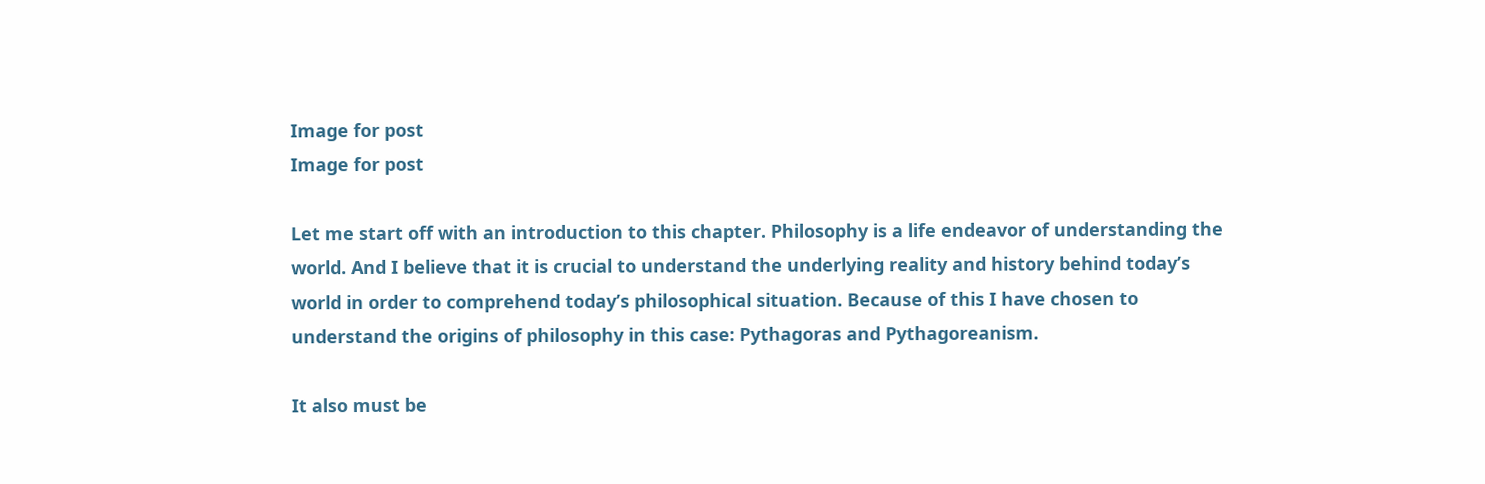Image for post
Image for post

Let me start off with an introduction to this chapter. Philosophy is a life endeavor of understanding the world. And I believe that it is crucial to understand the underlying reality and history behind today’s world in order to comprehend today’s philosophical situation. Because of this I have chosen to understand the origins of philosophy in this case: Pythagoras and Pythagoreanism.

It also must be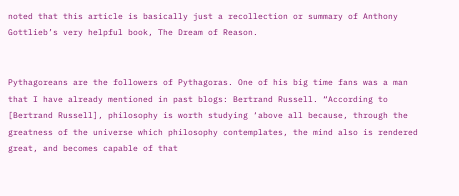noted that this article is basically just a recollection or summary of Anthony Gottlieb’s very helpful book, The Dream of Reason.


Pythagoreans are the followers of Pythagoras. One of his big time fans was a man that I have already mentioned in past blogs: Bertrand Russell. “According to [Bertrand Russell], philosophy is worth studying ‘above all because, through the greatness of the universe which philosophy contemplates, the mind also is rendered great, and becomes capable of that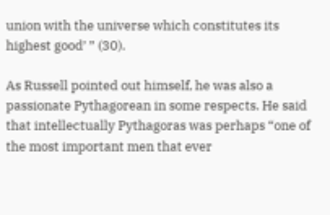union with the universe which constitutes its highest good’ ” (30).

As Russell pointed out himself, he was also a passionate Pythagorean in some respects. He said that intellectually Pythagoras was perhaps “one of the most important men that ever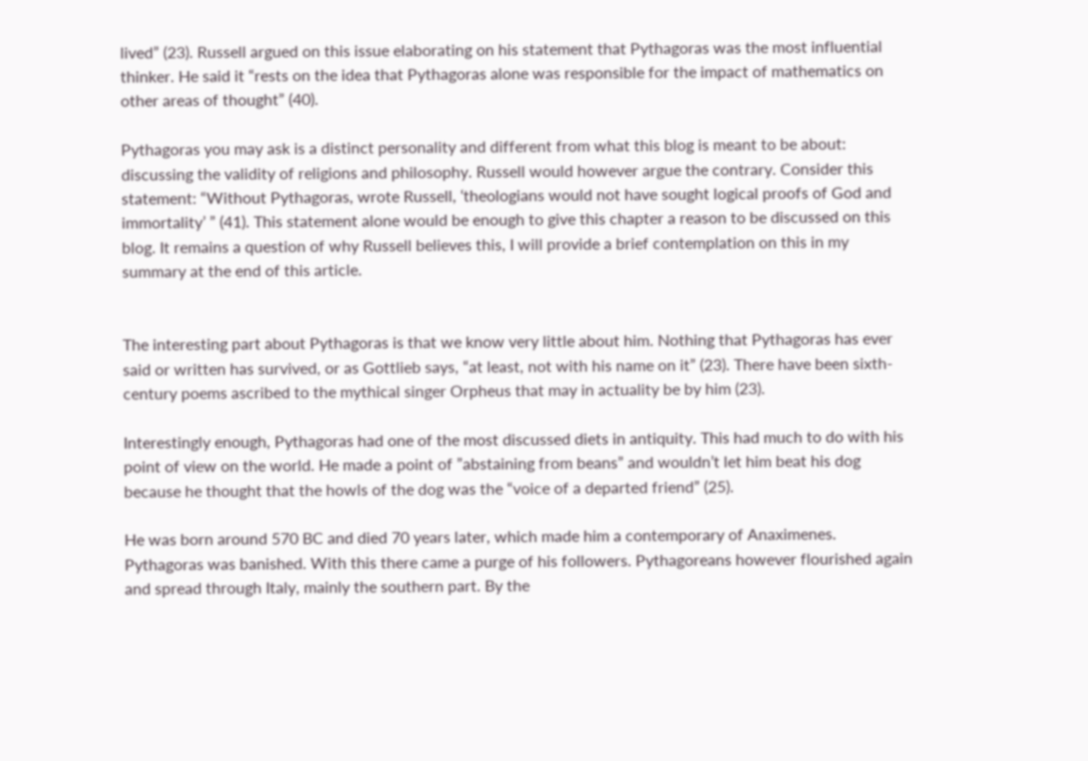lived” (23). Russell argued on this issue elaborating on his statement that Pythagoras was the most influential thinker. He said it “rests on the idea that Pythagoras alone was responsible for the impact of mathematics on other areas of thought” (40).

Pythagoras you may ask is a distinct personality and different from what this blog is meant to be about: discussing the validity of religions and philosophy. Russell would however argue the contrary. Consider this statement: “Without Pythagoras, wrote Russell, ‘theologians would not have sought logical proofs of God and immortality’ ” (41). This statement alone would be enough to give this chapter a reason to be discussed on this blog. It remains a question of why Russell believes this, I will provide a brief contemplation on this in my summary at the end of this article.


The interesting part about Pythagoras is that we know very little about him. Nothing that Pythagoras has ever said or written has survived, or as Gottlieb says, “at least, not with his name on it” (23). There have been sixth-century poems ascribed to the mythical singer Orpheus that may in actuality be by him (23).

Interestingly enough, Pythagoras had one of the most discussed diets in antiquity. This had much to do with his point of view on the world. He made a point of ”abstaining from beans” and wouldn’t let him beat his dog because he thought that the howls of the dog was the “voice of a departed friend” (25).

He was born around 570 BC and died 70 years later, which made him a contemporary of Anaximenes. Pythagoras was banished. With this there came a purge of his followers. Pythagoreans however flourished again and spread through Italy, mainly the southern part. By the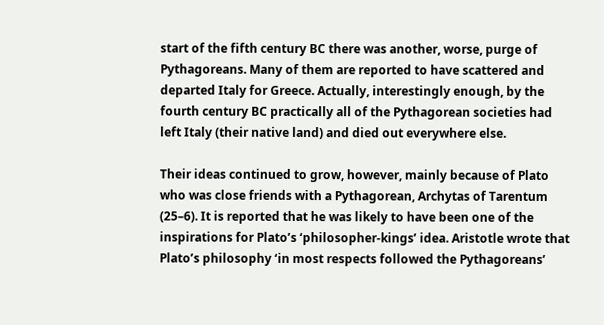start of the fifth century BC there was another, worse, purge of Pythagoreans. Many of them are reported to have scattered and departed Italy for Greece. Actually, interestingly enough, by the fourth century BC practically all of the Pythagorean societies had left Italy (their native land) and died out everywhere else.

Their ideas continued to grow, however, mainly because of Plato who was close friends with a Pythagorean, Archytas of Tarentum (25–6). It is reported that he was likely to have been one of the inspirations for Plato’s ‘philosopher-kings’ idea. Aristotle wrote that Plato’s philosophy ‘in most respects followed the Pythagoreans’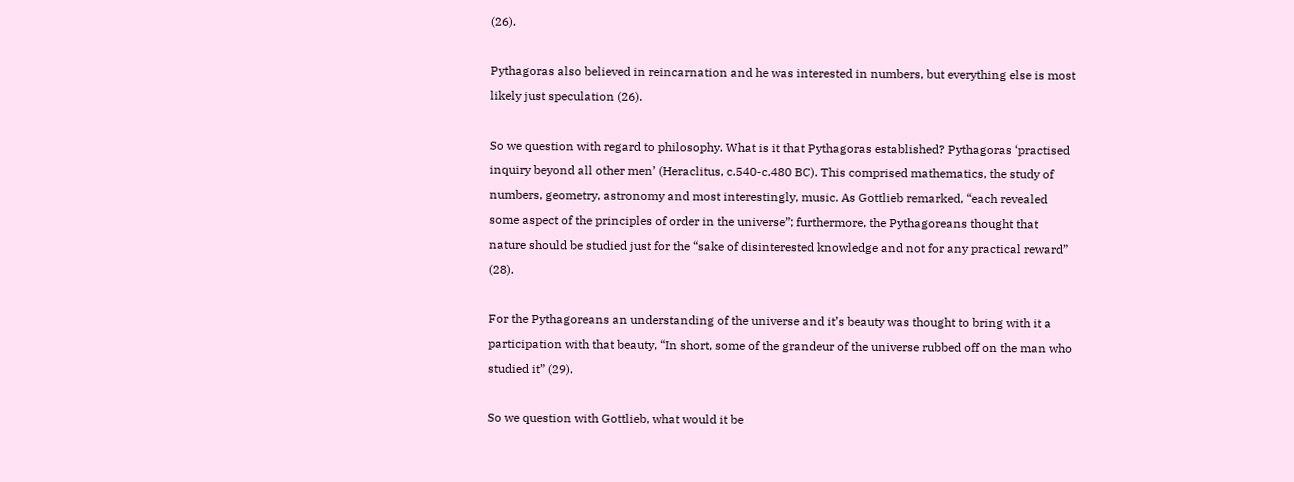(26).

Pythagoras also believed in reincarnation and he was interested in numbers, but everything else is most likely just speculation (26).

So we question with regard to philosophy. What is it that Pythagoras established? Pythagoras ‘practised inquiry beyond all other men’ (Heraclitus, c.540-c.480 BC). This comprised mathematics, the study of numbers, geometry, astronomy and most interestingly, music. As Gottlieb remarked, “each revealed some aspect of the principles of order in the universe”; furthermore, the Pythagoreans thought that nature should be studied just for the “sake of disinterested knowledge and not for any practical reward” (28).

For the Pythagoreans an understanding of the universe and it’s beauty was thought to bring with it a participation with that beauty, “In short, some of the grandeur of the universe rubbed off on the man who studied it” (29).

So we question with Gottlieb, what would it be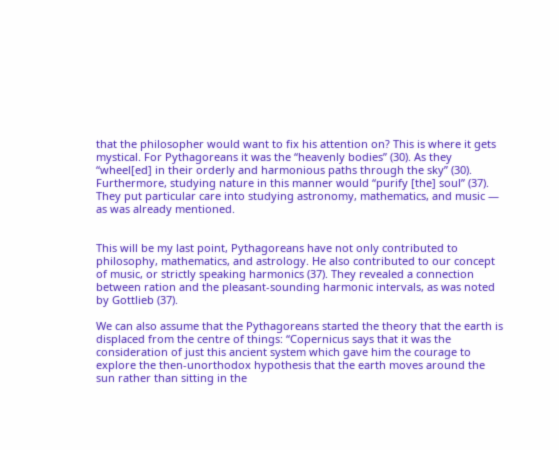that the philosopher would want to fix his attention on? This is where it gets mystical. For Pythagoreans it was the “heavenly bodies” (30). As they “wheel[ed] in their orderly and harmonious paths through the sky” (30). Furthermore, studying nature in this manner would “purify [the] soul” (37). They put particular care into studying astronomy, mathematics, and music — as was already mentioned.


This will be my last point, Pythagoreans have not only contributed to philosophy, mathematics, and astrology. He also contributed to our concept of music, or strictly speaking harmonics (37). They revealed a connection between ration and the pleasant-sounding harmonic intervals, as was noted by Gottlieb (37).

We can also assume that the Pythagoreans started the theory that the earth is displaced from the centre of things: “Copernicus says that it was the consideration of just this ancient system which gave him the courage to explore the then-unorthodox hypothesis that the earth moves around the sun rather than sitting in the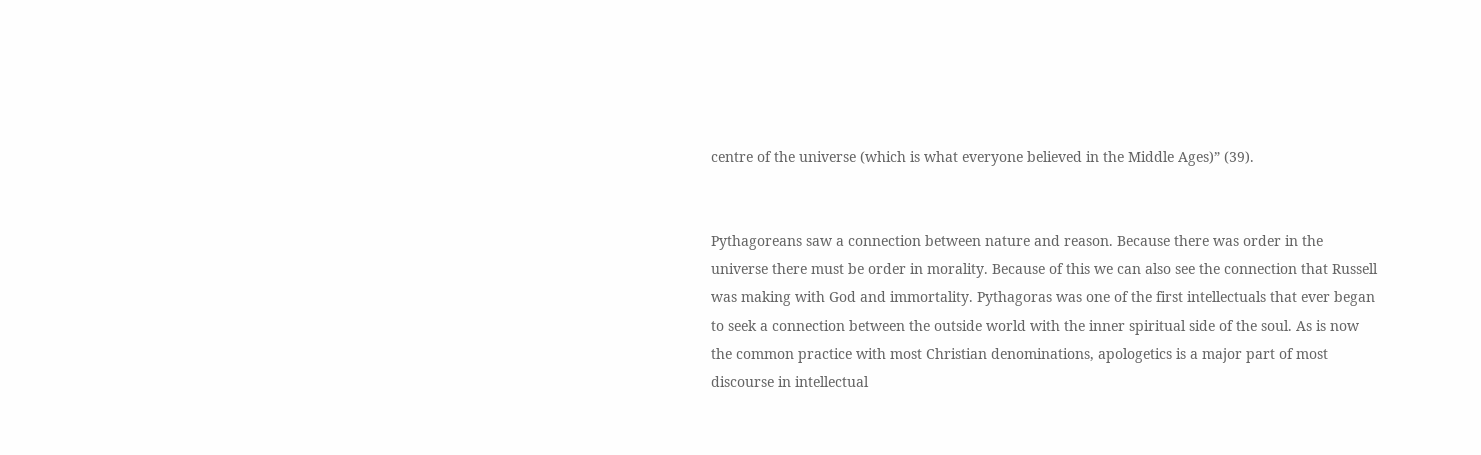centre of the universe (which is what everyone believed in the Middle Ages)” (39).


Pythagoreans saw a connection between nature and reason. Because there was order in the universe there must be order in morality. Because of this we can also see the connection that Russell was making with God and immortality. Pythagoras was one of the first intellectuals that ever began to seek a connection between the outside world with the inner spiritual side of the soul. As is now the common practice with most Christian denominations, apologetics is a major part of most discourse in intellectual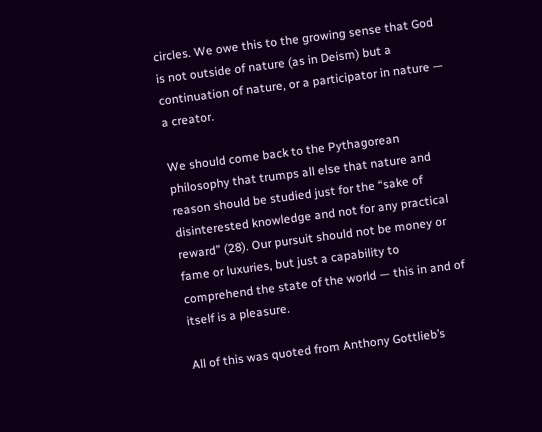circles. We owe this to the growing sense that God is not outside of nature (as in Deism) but a continuation of nature, or a participator in nature — a creator.

We should come back to the Pythagorean philosophy that trumps all else that nature and reason should be studied just for the “sake of disinterested knowledge and not for any practical reward” (28). Our pursuit should not be money or fame or luxuries, but just a capability to comprehend the state of the world — this in and of itself is a pleasure.

All of this was quoted from Anthony Gottlieb’s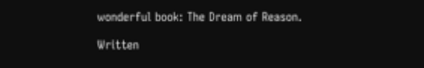wonderful book: The Dream of Reason.

Written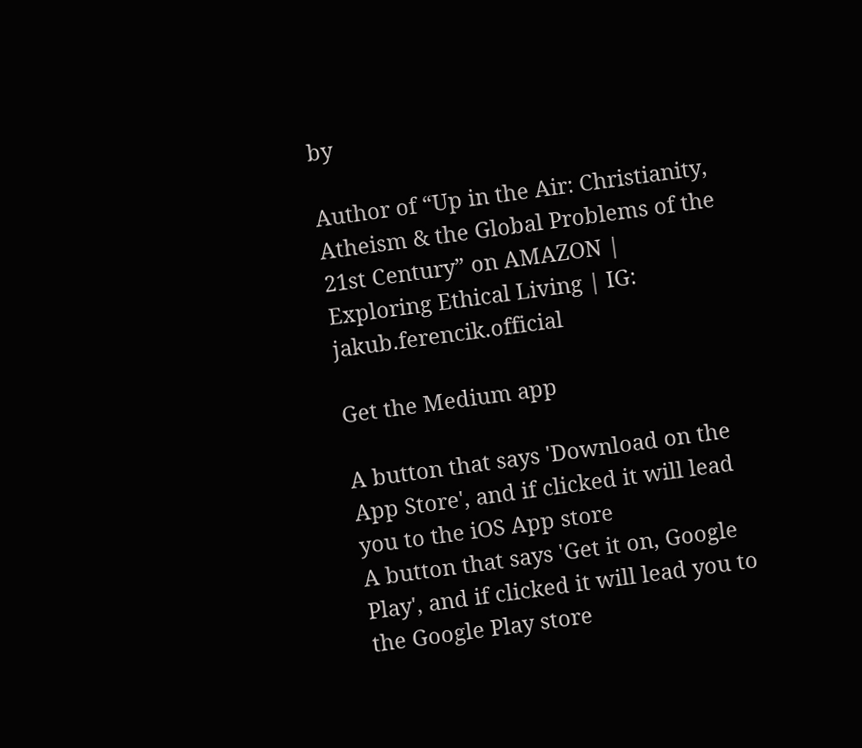by

Author of “Up in the Air: Christianity, Atheism & the Global Problems of the 21st Century” on AMAZON | Exploring Ethical Living | IG: jakub.ferencik.official

Get the Medium app

A button that says 'Download on the App Store', and if clicked it will lead you to the iOS App store
A button that says 'Get it on, Google Play', and if clicked it will lead you to the Google Play store